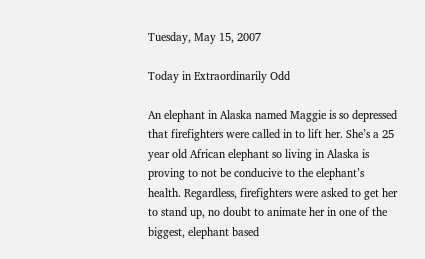Tuesday, May 15, 2007

Today in Extraordinarily Odd

An elephant in Alaska named Maggie is so depressed that firefighters were called in to lift her. She’s a 25 year old African elephant so living in Alaska is proving to not be conducive to the elephant’s health. Regardless, firefighters were asked to get her to stand up, no doubt to animate her in one of the biggest, elephant based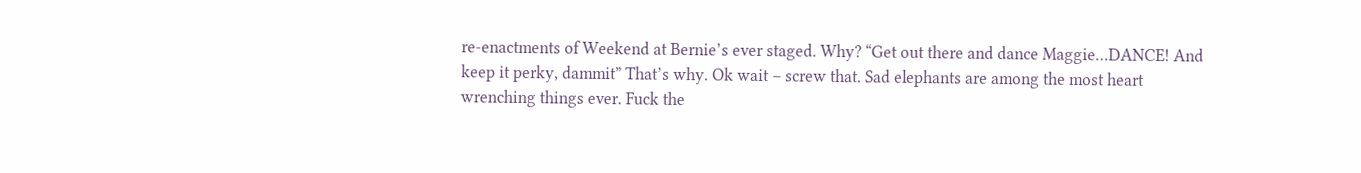re-enactments of Weekend at Bernie’s ever staged. Why? “Get out there and dance Maggie…DANCE! And keep it perky, dammit” That’s why. Ok wait – screw that. Sad elephants are among the most heart wrenching things ever. Fuck the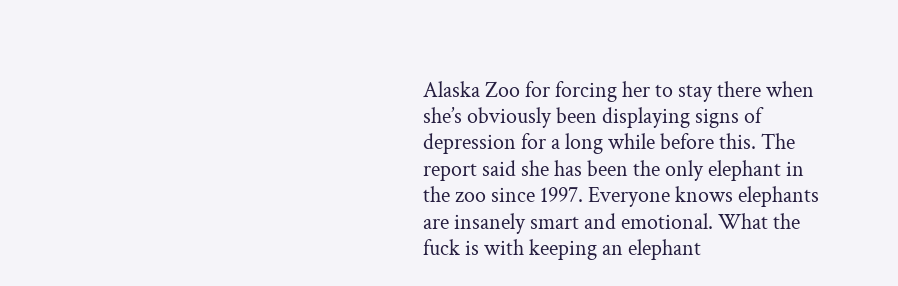Alaska Zoo for forcing her to stay there when she’s obviously been displaying signs of depression for a long while before this. The report said she has been the only elephant in the zoo since 1997. Everyone knows elephants are insanely smart and emotional. What the fuck is with keeping an elephant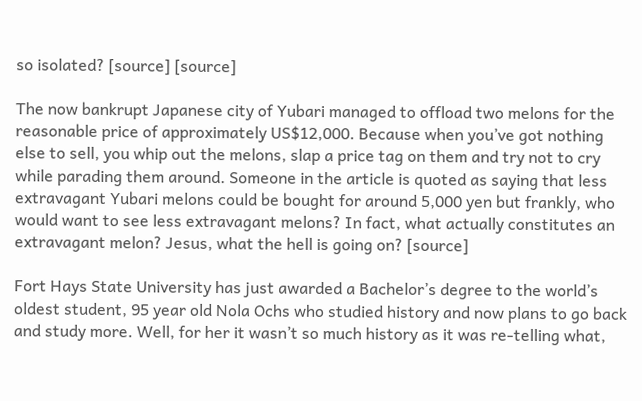so isolated? [source] [source]

The now bankrupt Japanese city of Yubari managed to offload two melons for the reasonable price of approximately US$12,000. Because when you’ve got nothing else to sell, you whip out the melons, slap a price tag on them and try not to cry while parading them around. Someone in the article is quoted as saying that less extravagant Yubari melons could be bought for around 5,000 yen but frankly, who would want to see less extravagant melons? In fact, what actually constitutes an extravagant melon? Jesus, what the hell is going on? [source]

Fort Hays State University has just awarded a Bachelor’s degree to the world’s oldest student, 95 year old Nola Ochs who studied history and now plans to go back and study more. Well, for her it wasn’t so much history as it was re-telling what,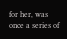for her, was once a series of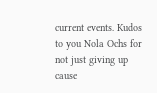current events. Kudos to you Nola Ochs for not just giving up cause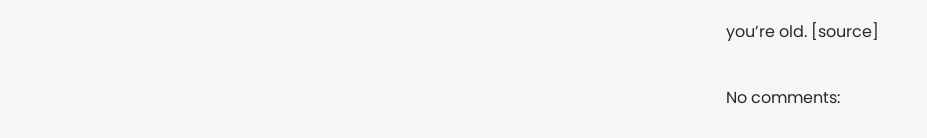you’re old. [source]

No comments: